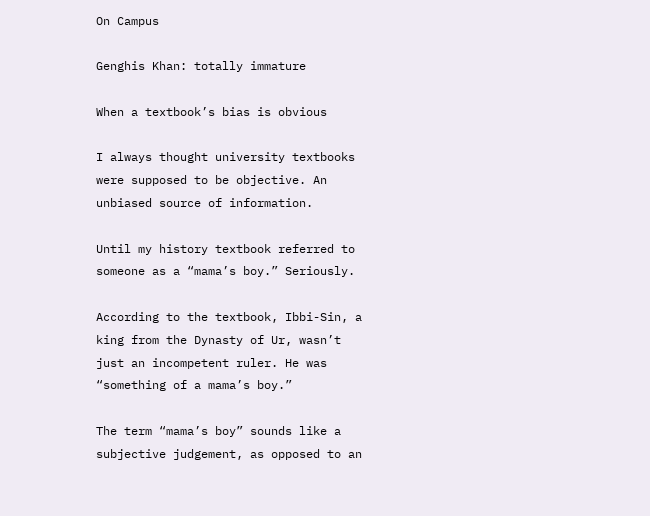On Campus

Genghis Khan: totally immature

When a textbook’s bias is obvious

I always thought university textbooks were supposed to be objective. An unbiased source of information.

Until my history textbook referred to someone as a “mama’s boy.” Seriously.

According to the textbook, Ibbi-Sin, a king from the Dynasty of Ur, wasn’t just an incompetent ruler. He was “something of a mama’s boy.”

The term “mama’s boy” sounds like a subjective judgement, as opposed to an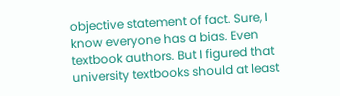objective statement of fact. Sure, I know everyone has a bias. Even textbook authors. But I figured that university textbooks should at least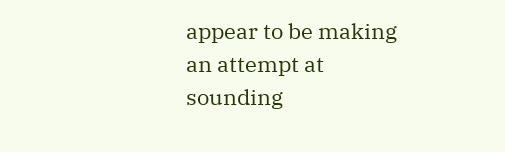appear to be making an attempt at sounding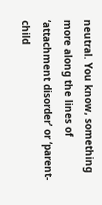neutral. You know, something more along the lines of ‘attachment disorder’ or ‘parent-child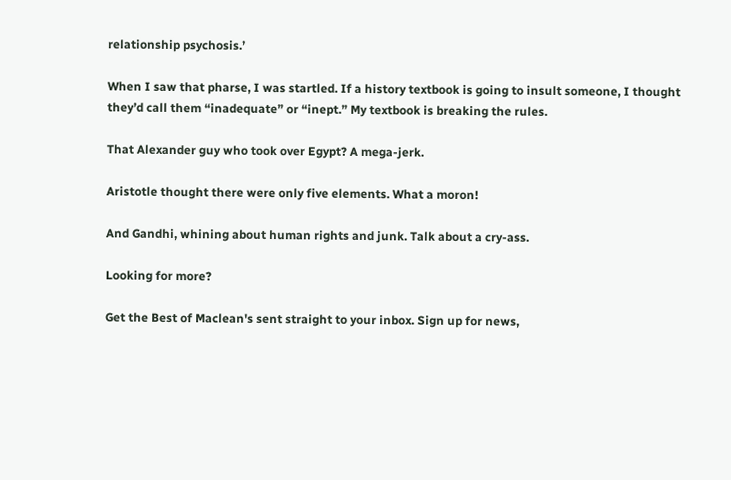relationship psychosis.’

When I saw that pharse, I was startled. If a history textbook is going to insult someone, I thought they’d call them “inadequate” or “inept.” My textbook is breaking the rules.

That Alexander guy who took over Egypt? A mega-jerk.

Aristotle thought there were only five elements. What a moron!

And Gandhi, whining about human rights and junk. Talk about a cry-ass.

Looking for more?

Get the Best of Maclean's sent straight to your inbox. Sign up for news,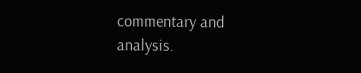commentary and analysis.